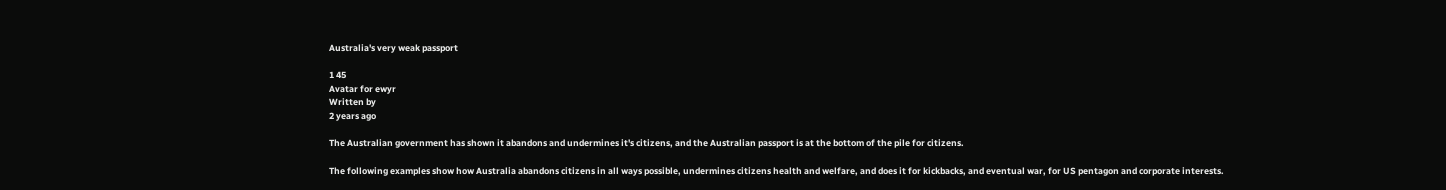Australia's very weak passport

1 45
Avatar for ewyr
Written by
2 years ago

The Australian government has shown it abandons and undermines it's citizens, and the Australian passport is at the bottom of the pile for citizens.

The following examples show how Australia abandons citizens in all ways possible, undermines citizens health and welfare, and does it for kickbacks, and eventual war, for US pentagon and corporate interests.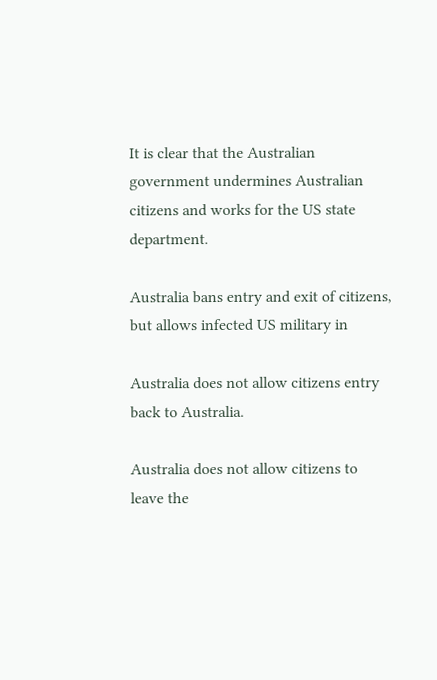It is clear that the Australian government undermines Australian citizens and works for the US state department.

Australia bans entry and exit of citizens, but allows infected US military in

Australia does not allow citizens entry back to Australia.

Australia does not allow citizens to leave the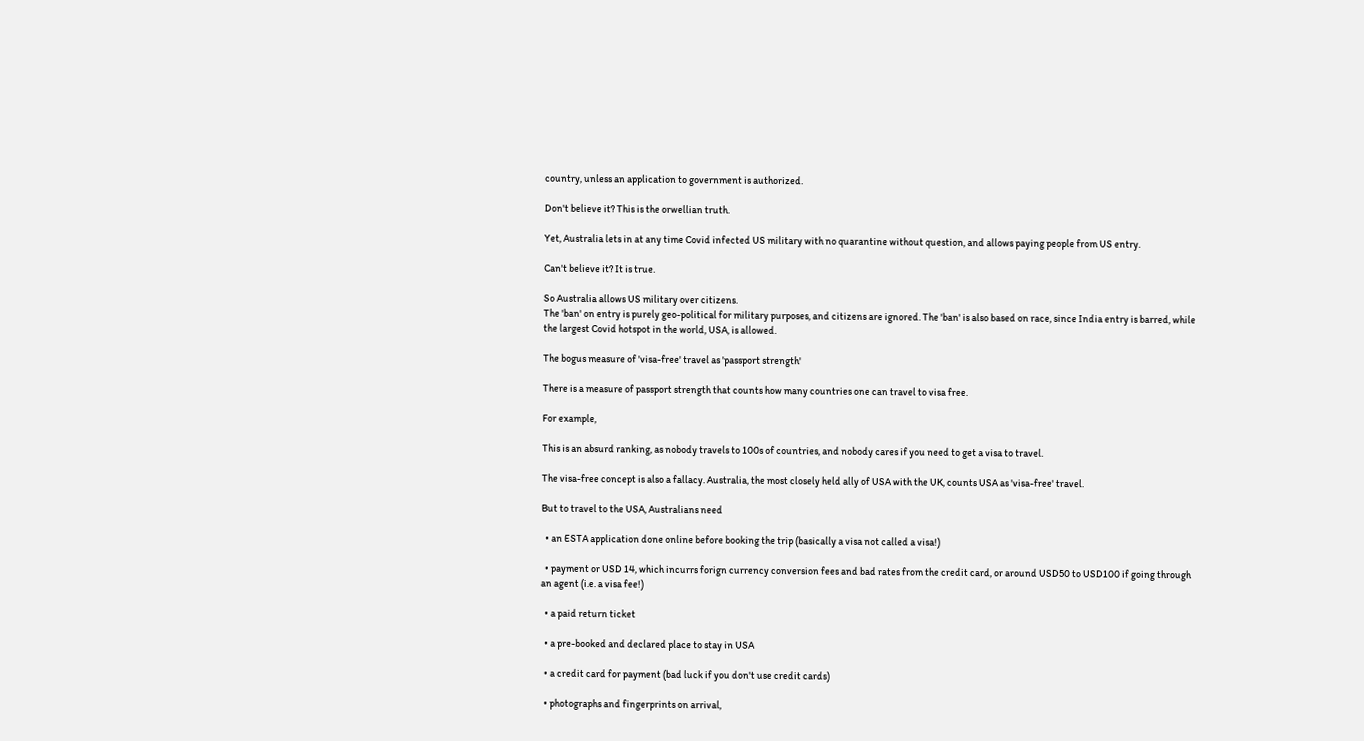country, unless an application to government is authorized.

Don't believe it? This is the orwellian truth.

Yet, Australia lets in at any time Covid infected US military with no quarantine without question, and allows paying people from US entry.

Can't believe it? It is true.

So Australia allows US military over citizens.
The 'ban' on entry is purely geo-political for military purposes, and citizens are ignored. The 'ban' is also based on race, since India entry is barred, while the largest Covid hotspot in the world, USA, is allowed.

The bogus measure of 'visa-free' travel as 'passport strength'

There is a measure of passport strength that counts how many countries one can travel to visa free.

For example,

This is an absurd ranking, as nobody travels to 100s of countries, and nobody cares if you need to get a visa to travel.

The visa-free concept is also a fallacy. Australia, the most closely held ally of USA with the UK, counts USA as 'visa-free' travel.

But to travel to the USA, Australians need

  • an ESTA application done online before booking the trip (basically a visa not called a visa!)

  • payment or USD 14, which incurrs forign currency conversion fees and bad rates from the credit card, or around USD50 to USD100 if going through an agent (i.e. a visa fee!)

  • a paid return ticket

  • a pre-booked and declared place to stay in USA

  • a credit card for payment (bad luck if you don't use credit cards)

  • photographs and fingerprints on arrival,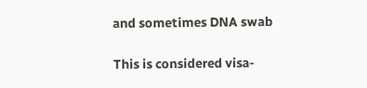and sometimes DNA swab

This is considered visa-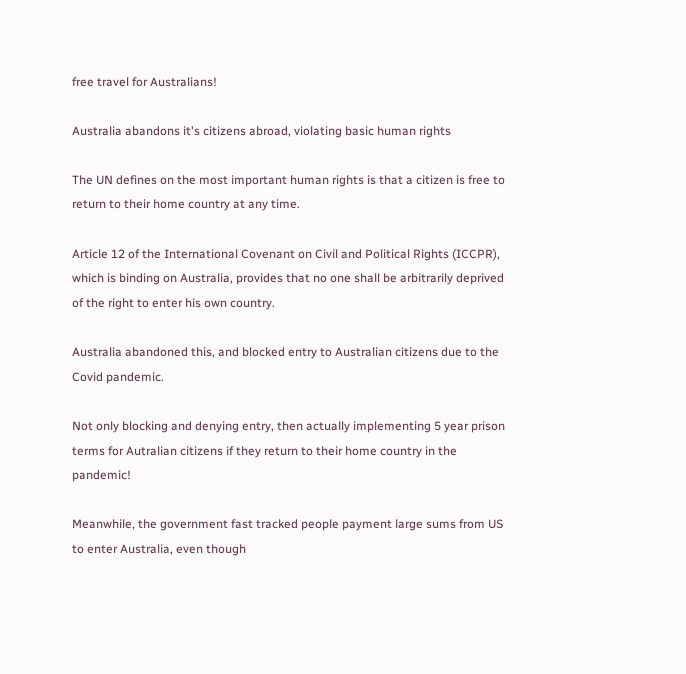free travel for Australians!

Australia abandons it's citizens abroad, violating basic human rights

The UN defines on the most important human rights is that a citizen is free to return to their home country at any time.

Article 12 of the International Covenant on Civil and Political Rights (ICCPR), which is binding on Australia, provides that no one shall be arbitrarily deprived of the right to enter his own country.

Australia abandoned this, and blocked entry to Australian citizens due to the Covid pandemic.

Not only blocking and denying entry, then actually implementing 5 year prison terms for Autralian citizens if they return to their home country in the pandemic!

Meanwhile, the government fast tracked people payment large sums from US to enter Australia, even though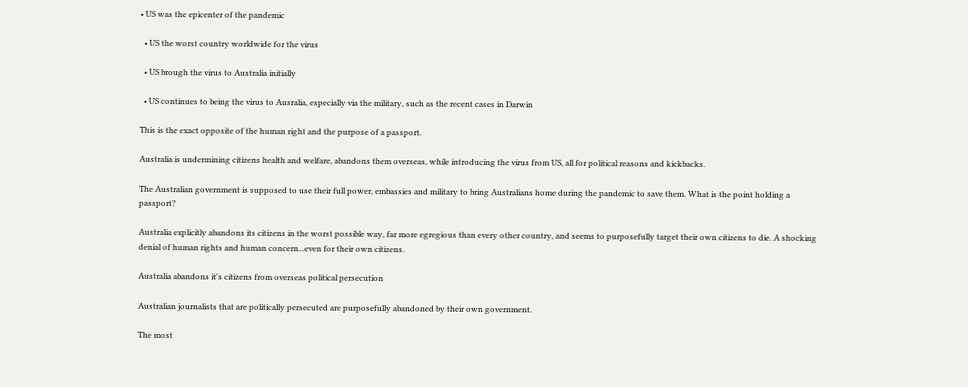• US was the epicenter of the pandemic

  • US the worst country worldwide for the virus

  • US brough the virus to Australia initially

  • US continues to being the virus to Ausralia, especially via the military, such as the recent cases in Darwin

This is the exact opposite of the human right and the purpose of a passport.

Australia is undermining citizens health and welfare, abandons them overseas, while introducing the virus from US, all for political reasons and kickbacks.

The Australian government is supposed to use their full power, embassies and military to bring Australians home during the pandemic to save them. What is the point holding a passport?

Australia explicitly abandons its citizens in the worst possible way, far more egregious than every other country, and seems to purposefully target their own citizens to die. A shocking denial of human rights and human concern...even for their own citizens.

Australia abandons it's citizens from overseas political persecution

Australian journalists that are politically persecuted are purposefully abandoned by their own government.

The most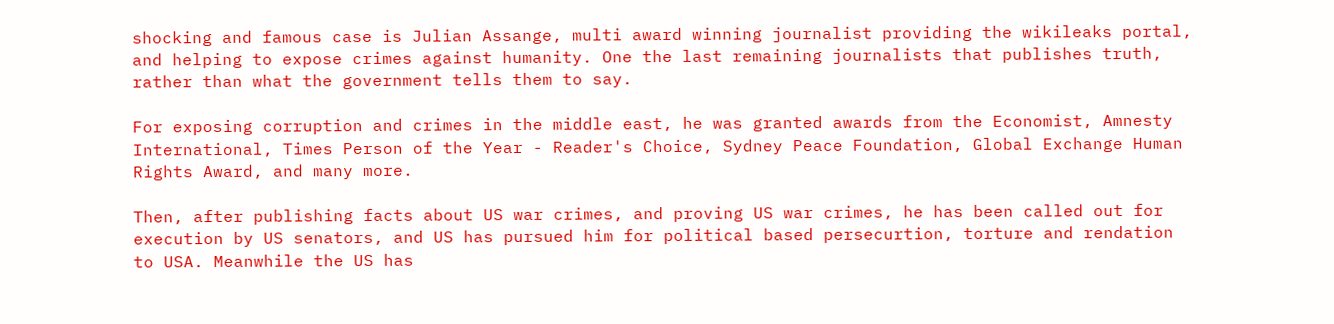shocking and famous case is Julian Assange, multi award winning journalist providing the wikileaks portal, and helping to expose crimes against humanity. One the last remaining journalists that publishes truth, rather than what the government tells them to say.

For exposing corruption and crimes in the middle east, he was granted awards from the Economist, Amnesty International, Times Person of the Year - Reader's Choice, Sydney Peace Foundation, Global Exchange Human Rights Award, and many more.

Then, after publishing facts about US war crimes, and proving US war crimes, he has been called out for execution by US senators, and US has pursued him for political based persecurtion, torture and rendation to USA. Meanwhile the US has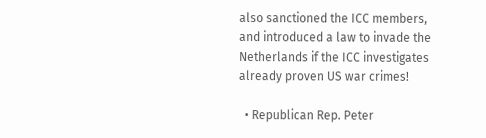also sanctioned the ICC members, and introduced a law to invade the Netherlands if the ICC investigates already proven US war crimes!

  • Republican Rep. Peter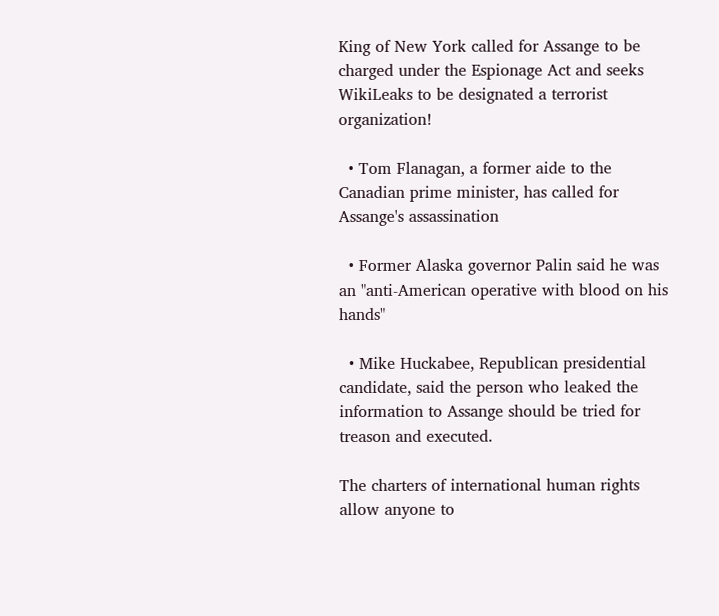King of New York called for Assange to be charged under the Espionage Act and seeks WikiLeaks to be designated a terrorist organization!

  • Tom Flanagan, a former aide to the Canadian prime minister, has called for Assange's assassination

  • Former Alaska governor Palin said he was an "anti-American operative with blood on his hands"

  • Mike Huckabee, Republican presidential candidate, said the person who leaked the information to Assange should be tried for treason and executed.

The charters of international human rights allow anyone to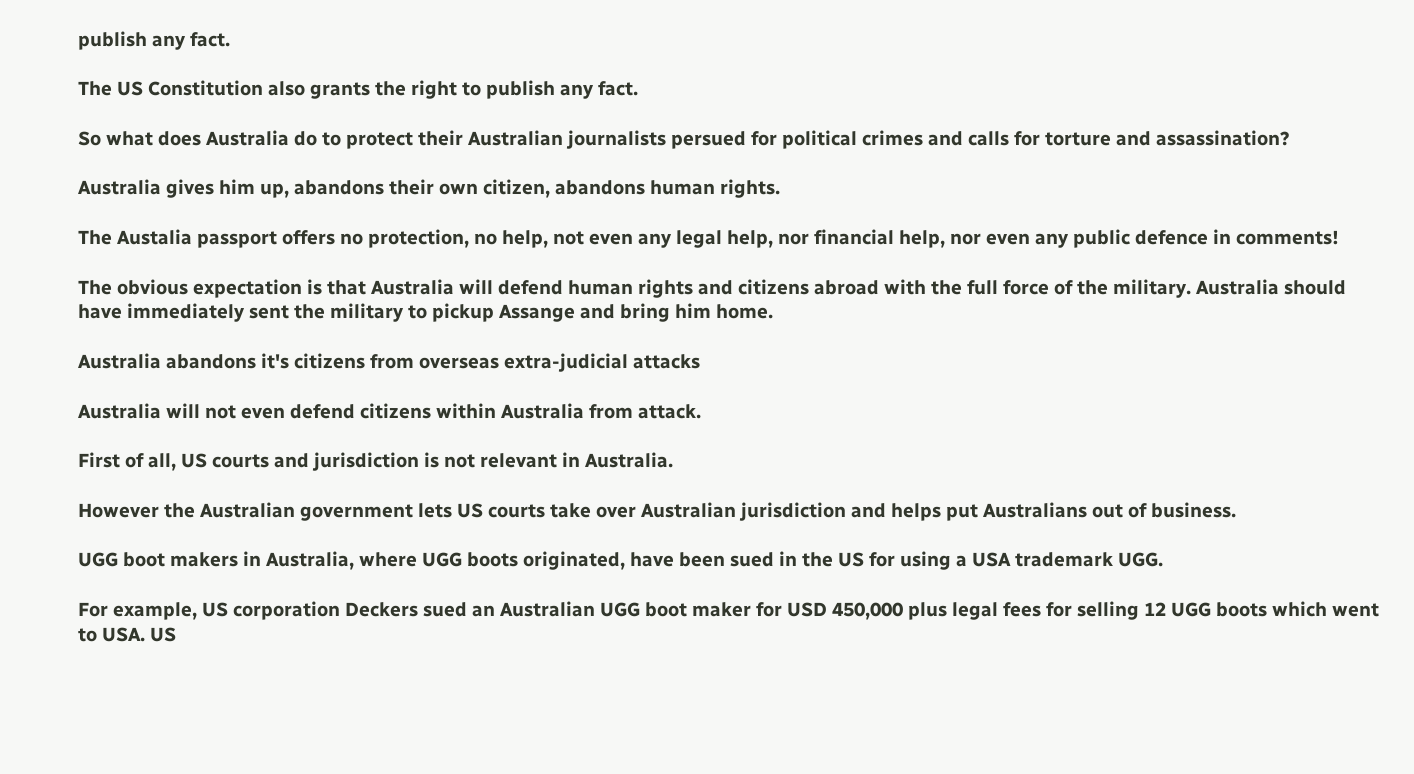publish any fact.

The US Constitution also grants the right to publish any fact.

So what does Australia do to protect their Australian journalists persued for political crimes and calls for torture and assassination?

Australia gives him up, abandons their own citizen, abandons human rights.

The Austalia passport offers no protection, no help, not even any legal help, nor financial help, nor even any public defence in comments!

The obvious expectation is that Australia will defend human rights and citizens abroad with the full force of the military. Australia should have immediately sent the military to pickup Assange and bring him home.

Australia abandons it's citizens from overseas extra-judicial attacks

Australia will not even defend citizens within Australia from attack.

First of all, US courts and jurisdiction is not relevant in Australia.

However the Australian government lets US courts take over Australian jurisdiction and helps put Australians out of business.

UGG boot makers in Australia, where UGG boots originated, have been sued in the US for using a USA trademark UGG.

For example, US corporation Deckers sued an Australian UGG boot maker for USD 450,000 plus legal fees for selling 12 UGG boots which went to USA. US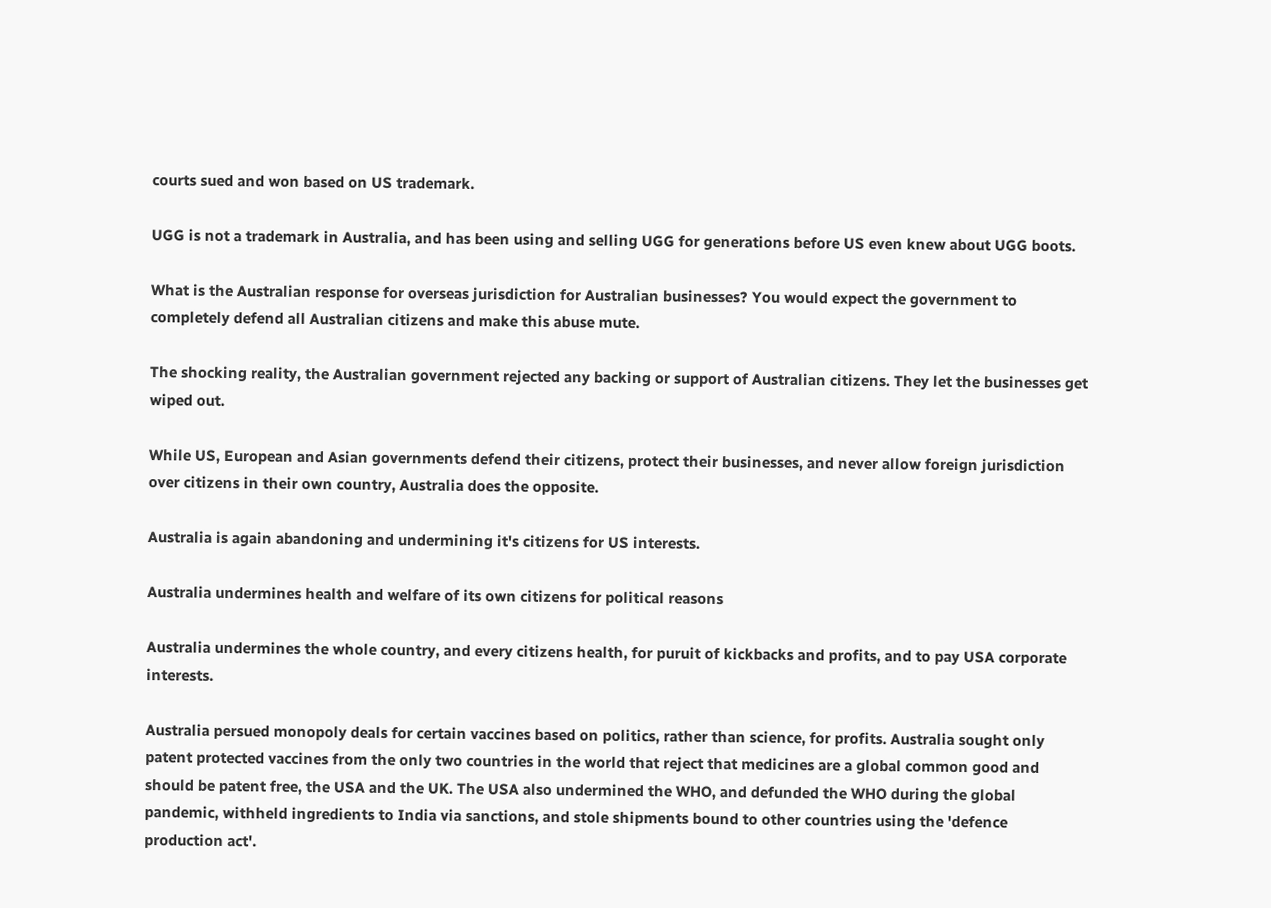courts sued and won based on US trademark.

UGG is not a trademark in Australia, and has been using and selling UGG for generations before US even knew about UGG boots.

What is the Australian response for overseas jurisdiction for Australian businesses? You would expect the government to completely defend all Australian citizens and make this abuse mute.

The shocking reality, the Australian government rejected any backing or support of Australian citizens. They let the businesses get wiped out.

While US, European and Asian governments defend their citizens, protect their businesses, and never allow foreign jurisdiction over citizens in their own country, Australia does the opposite.

Australia is again abandoning and undermining it's citizens for US interests.

Australia undermines health and welfare of its own citizens for political reasons

Australia undermines the whole country, and every citizens health, for puruit of kickbacks and profits, and to pay USA corporate interests.

Australia persued monopoly deals for certain vaccines based on politics, rather than science, for profits. Australia sought only patent protected vaccines from the only two countries in the world that reject that medicines are a global common good and should be patent free, the USA and the UK. The USA also undermined the WHO, and defunded the WHO during the global pandemic, withheld ingredients to India via sanctions, and stole shipments bound to other countries using the 'defence production act'.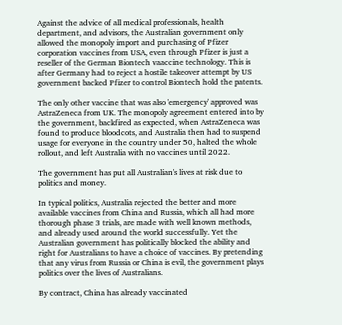Against the advice of all medical professionals, health department, and advisors, the Australian government only allowed the monopoly import and purchasing of Pfizer corporation vaccines from USA, even through Pfizer is just a reseller of the German Biontech vaaccine technology. This is after Germany had to reject a hostile takeover attempt by US government backed Pfizer to control Biontech hold the patents.

The only other vaccine that was also 'emergency' approved was AstraZeneca from UK. The monopoly agreement entered into by the government, backfired as expected, when AstraZeneca was found to produce bloodcots, and Australia then had to suspend usage for everyone in the country under 50, halted the whole rollout, and left Australia with no vaccines until 2022.

The government has put all Australian's lives at risk due to politics and money.

In typical politics, Australia rejected the better and more available vaccines from China and Russia, which all had more thorough phase 3 trials, are made with well known methods, and already used around the world successfully. Yet the Australian government has politically blocked the ability and right for Australians to have a choice of vaccines. By pretending that any virus from Russia or China is evil, the government plays politics over the lives of Australians.

By contract, China has already vaccinated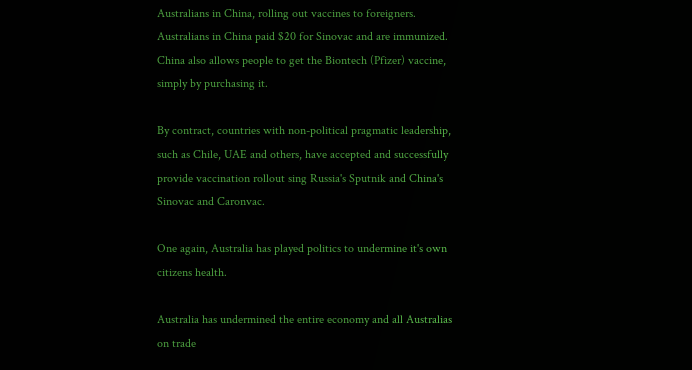Australians in China, rolling out vaccines to foreigners. Australians in China paid $20 for Sinovac and are immunized. China also allows people to get the Biontech (Pfizer) vaccine, simply by purchasing it.

By contract, countries with non-political pragmatic leadership, such as Chile, UAE and others, have accepted and successfully provide vaccination rollout sing Russia's Sputnik and China's Sinovac and Caronvac.

One again, Australia has played politics to undermine it's own citizens health.

Australia has undermined the entire economy and all Australias on trade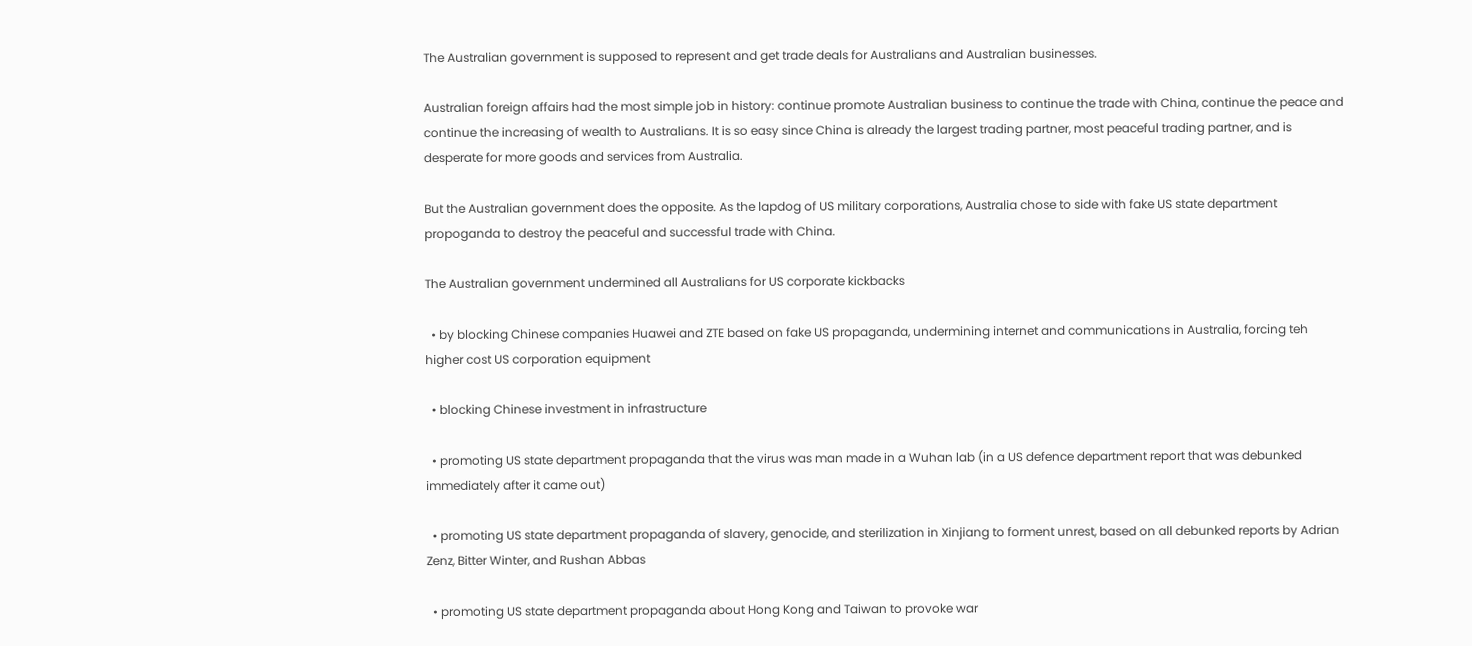The Australian government is supposed to represent and get trade deals for Australians and Australian businesses.

Australian foreign affairs had the most simple job in history: continue promote Australian business to continue the trade with China, continue the peace and continue the increasing of wealth to Australians. It is so easy since China is already the largest trading partner, most peaceful trading partner, and is desperate for more goods and services from Australia.

But the Australian government does the opposite. As the lapdog of US military corporations, Australia chose to side with fake US state department propoganda to destroy the peaceful and successful trade with China.

The Australian government undermined all Australians for US corporate kickbacks

  • by blocking Chinese companies Huawei and ZTE based on fake US propaganda, undermining internet and communications in Australia, forcing teh higher cost US corporation equipment

  • blocking Chinese investment in infrastructure

  • promoting US state department propaganda that the virus was man made in a Wuhan lab (in a US defence department report that was debunked immediately after it came out)

  • promoting US state department propaganda of slavery, genocide, and sterilization in Xinjiang to forment unrest, based on all debunked reports by Adrian Zenz, Bitter Winter, and Rushan Abbas

  • promoting US state department propaganda about Hong Kong and Taiwan to provoke war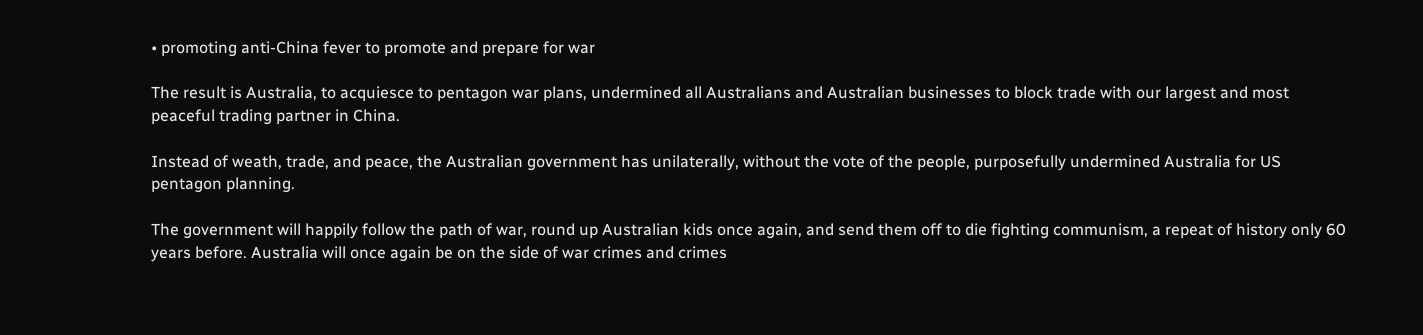• promoting anti-China fever to promote and prepare for war

The result is Australia, to acquiesce to pentagon war plans, undermined all Australians and Australian businesses to block trade with our largest and most peaceful trading partner in China.

Instead of weath, trade, and peace, the Australian government has unilaterally, without the vote of the people, purposefully undermined Australia for US pentagon planning.

The government will happily follow the path of war, round up Australian kids once again, and send them off to die fighting communism, a repeat of history only 60 years before. Australia will once again be on the side of war crimes and crimes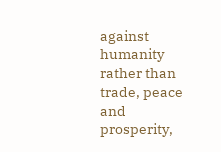against humanity rather than trade, peace and prosperity,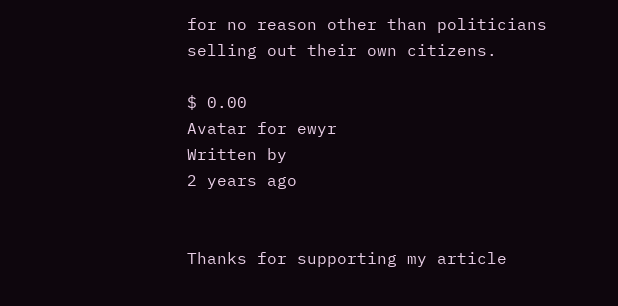for no reason other than politicians selling out their own citizens.

$ 0.00
Avatar for ewyr
Written by
2 years ago


Thanks for supporting my article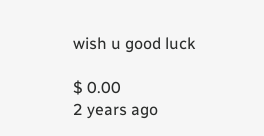wish u good luck

$ 0.00
2 years ago